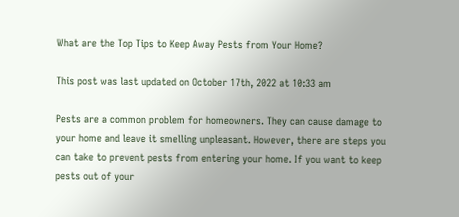What are the Top Tips to Keep Away Pests from Your Home?

This post was last updated on October 17th, 2022 at 10:33 am

Pests are a common problem for homeowners. They can cause damage to your home and leave it smelling unpleasant. However, there are steps you can take to prevent pests from entering your home. If you want to keep pests out of your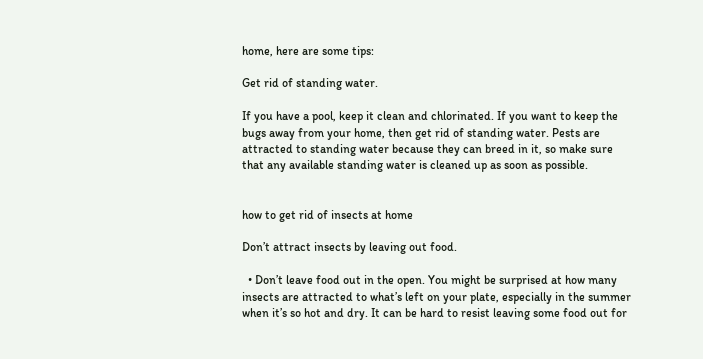home, here are some tips:

Get rid of standing water.

If you have a pool, keep it clean and chlorinated. If you want to keep the bugs away from your home, then get rid of standing water. Pests are attracted to standing water because they can breed in it, so make sure that any available standing water is cleaned up as soon as possible.


how to get rid of insects at home

Don’t attract insects by leaving out food.

  • Don’t leave food out in the open. You might be surprised at how many insects are attracted to what’s left on your plate, especially in the summer when it’s so hot and dry. It can be hard to resist leaving some food out for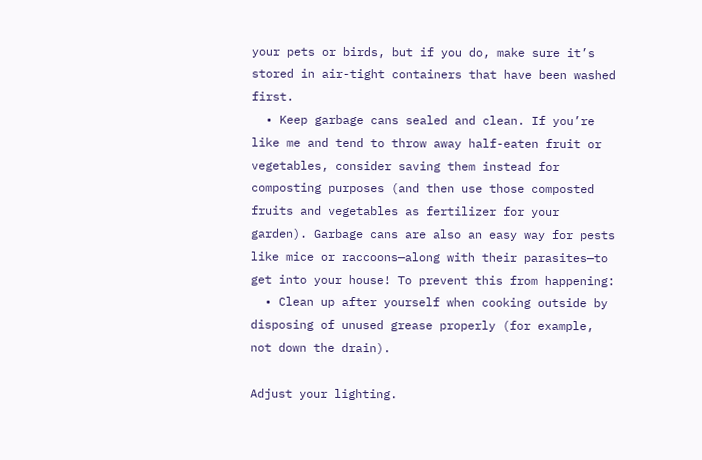your pets or birds, but if you do, make sure it’s stored in air-tight containers that have been washed first.
  • Keep garbage cans sealed and clean. If you’re like me and tend to throw away half-eaten fruit or vegetables, consider saving them instead for composting purposes (and then use those composted fruits and vegetables as fertilizer for your garden). Garbage cans are also an easy way for pests like mice or raccoons—along with their parasites—to get into your house! To prevent this from happening:
  • Clean up after yourself when cooking outside by disposing of unused grease properly (for example, not down the drain).

Adjust your lighting.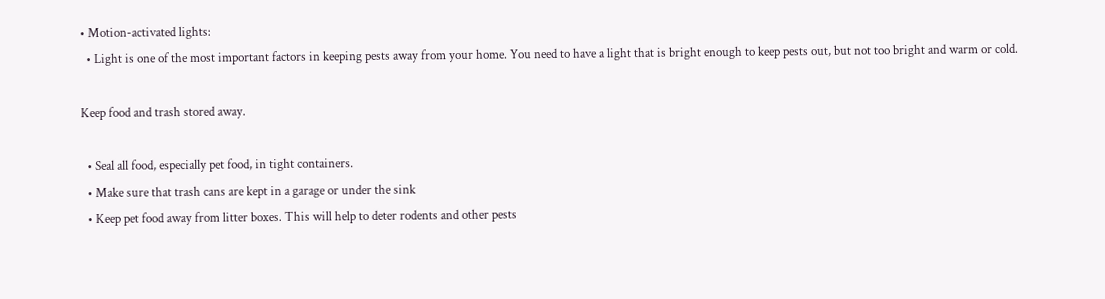• Motion-activated lights:
  • Light is one of the most important factors in keeping pests away from your home. You need to have a light that is bright enough to keep pests out, but not too bright and warm or cold.

Keep food and trash stored away.

  • Seal all food, especially pet food, in tight containers.
  • Make sure that trash cans are kept in a garage or under the sink
  • Keep pet food away from litter boxes. This will help to deter rodents and other pests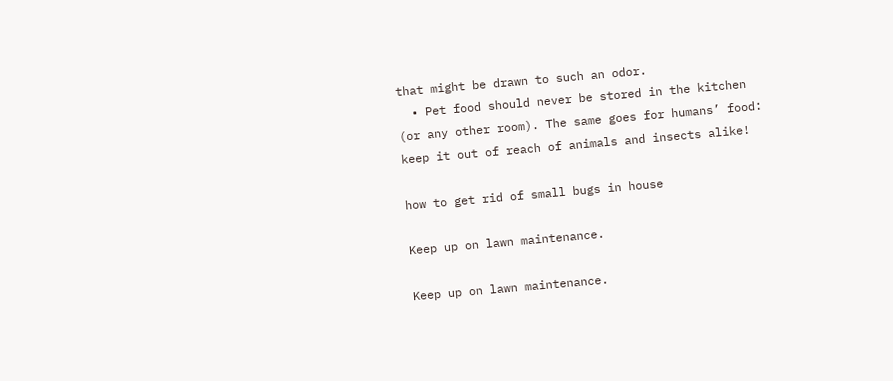that might be drawn to such an odor.
  • Pet food should never be stored in the kitchen (or any other room). The same goes for humans’ food: keep it out of reach of animals and insects alike!

how to get rid of small bugs in house

Keep up on lawn maintenance.

Keep up on lawn maintenance.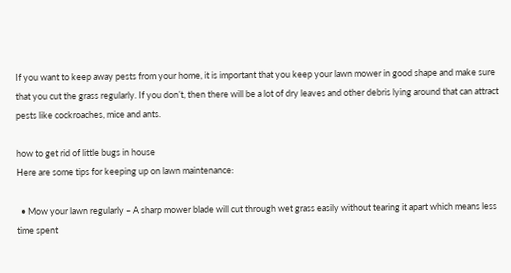If you want to keep away pests from your home, it is important that you keep your lawn mower in good shape and make sure that you cut the grass regularly. If you don’t, then there will be a lot of dry leaves and other debris lying around that can attract pests like cockroaches, mice and ants.

how to get rid of little bugs in house
Here are some tips for keeping up on lawn maintenance:

  • Mow your lawn regularly – A sharp mower blade will cut through wet grass easily without tearing it apart which means less time spent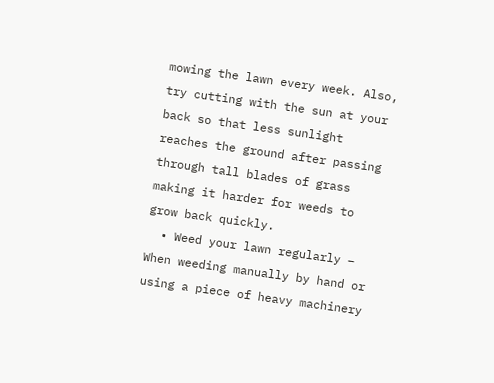mowing the lawn every week. Also, try cutting with the sun at your back so that less sunlight reaches the ground after passing through tall blades of grass making it harder for weeds to grow back quickly.
  • Weed your lawn regularly – When weeding manually by hand or using a piece of heavy machinery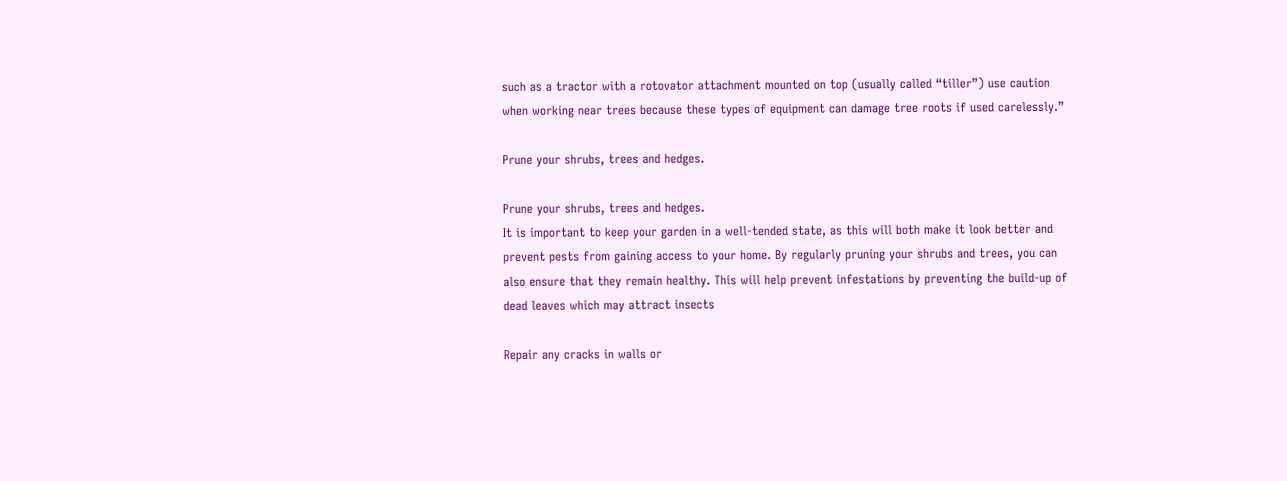such as a tractor with a rotovator attachment mounted on top (usually called “tiller”) use caution when working near trees because these types of equipment can damage tree roots if used carelessly.”

Prune your shrubs, trees and hedges.

Prune your shrubs, trees and hedges.
It is important to keep your garden in a well-tended state, as this will both make it look better and prevent pests from gaining access to your home. By regularly pruning your shrubs and trees, you can also ensure that they remain healthy. This will help prevent infestations by preventing the build-up of dead leaves which may attract insects

Repair any cracks in walls or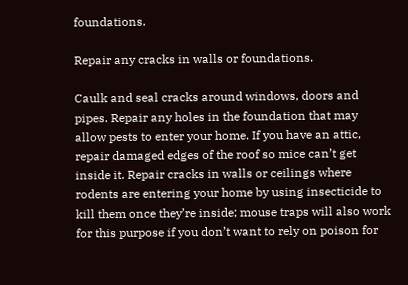foundations.

Repair any cracks in walls or foundations.

Caulk and seal cracks around windows, doors and pipes. Repair any holes in the foundation that may allow pests to enter your home. If you have an attic, repair damaged edges of the roof so mice can’t get inside it. Repair cracks in walls or ceilings where rodents are entering your home by using insecticide to kill them once they’re inside; mouse traps will also work for this purpose if you don’t want to rely on poison for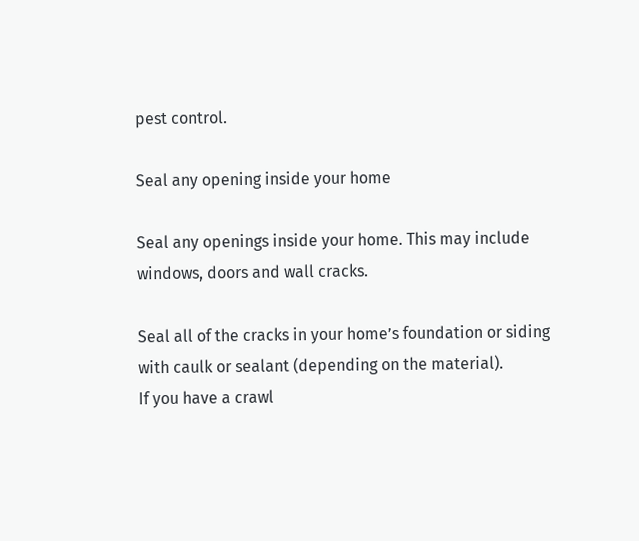pest control.

Seal any opening inside your home

Seal any openings inside your home. This may include windows, doors and wall cracks.

Seal all of the cracks in your home’s foundation or siding with caulk or sealant (depending on the material).
If you have a crawl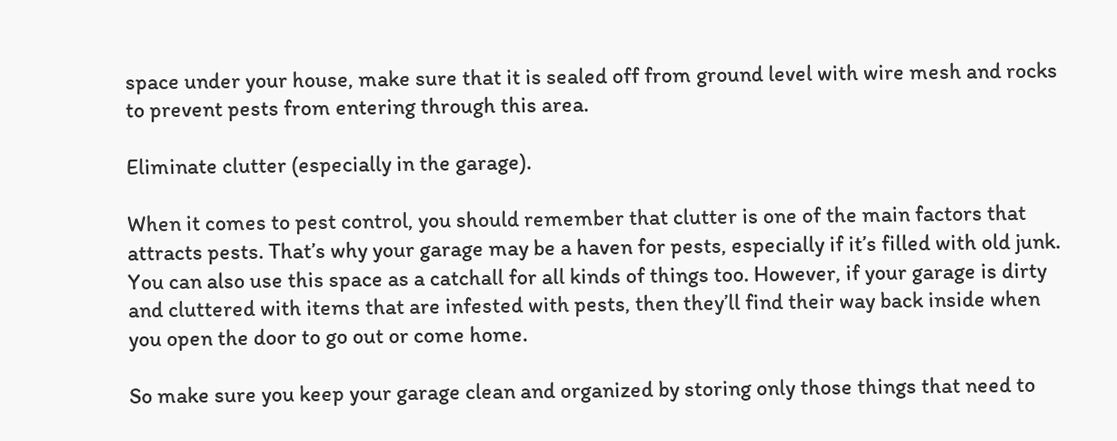space under your house, make sure that it is sealed off from ground level with wire mesh and rocks to prevent pests from entering through this area.

Eliminate clutter (especially in the garage).

When it comes to pest control, you should remember that clutter is one of the main factors that attracts pests. That’s why your garage may be a haven for pests, especially if it’s filled with old junk. You can also use this space as a catchall for all kinds of things too. However, if your garage is dirty and cluttered with items that are infested with pests, then they’ll find their way back inside when you open the door to go out or come home.

So make sure you keep your garage clean and organized by storing only those things that need to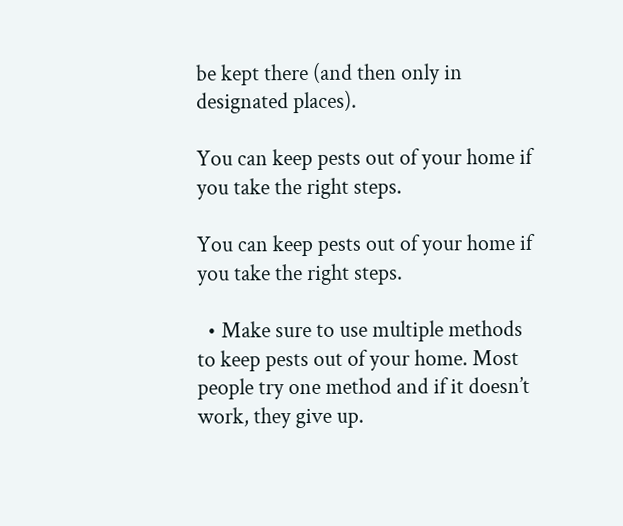be kept there (and then only in designated places).

You can keep pests out of your home if you take the right steps.

You can keep pests out of your home if you take the right steps.

  • Make sure to use multiple methods to keep pests out of your home. Most people try one method and if it doesn’t work, they give up.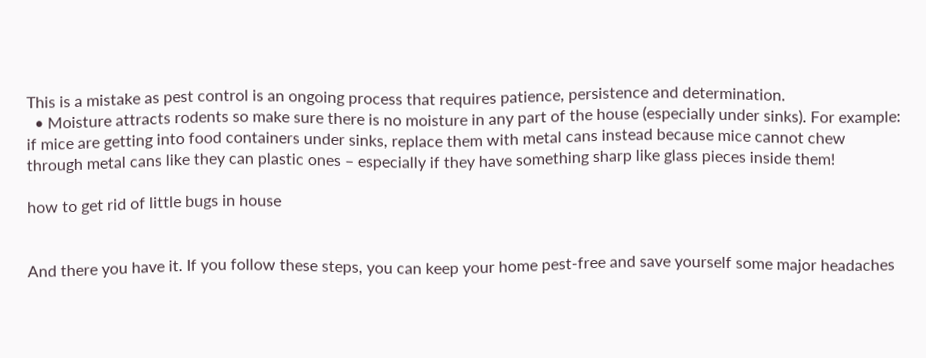This is a mistake as pest control is an ongoing process that requires patience, persistence and determination.
  • Moisture attracts rodents so make sure there is no moisture in any part of the house (especially under sinks). For example: if mice are getting into food containers under sinks, replace them with metal cans instead because mice cannot chew through metal cans like they can plastic ones – especially if they have something sharp like glass pieces inside them!

how to get rid of little bugs in house


And there you have it. If you follow these steps, you can keep your home pest-free and save yourself some major headaches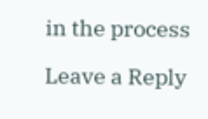in the process

Leave a Reply